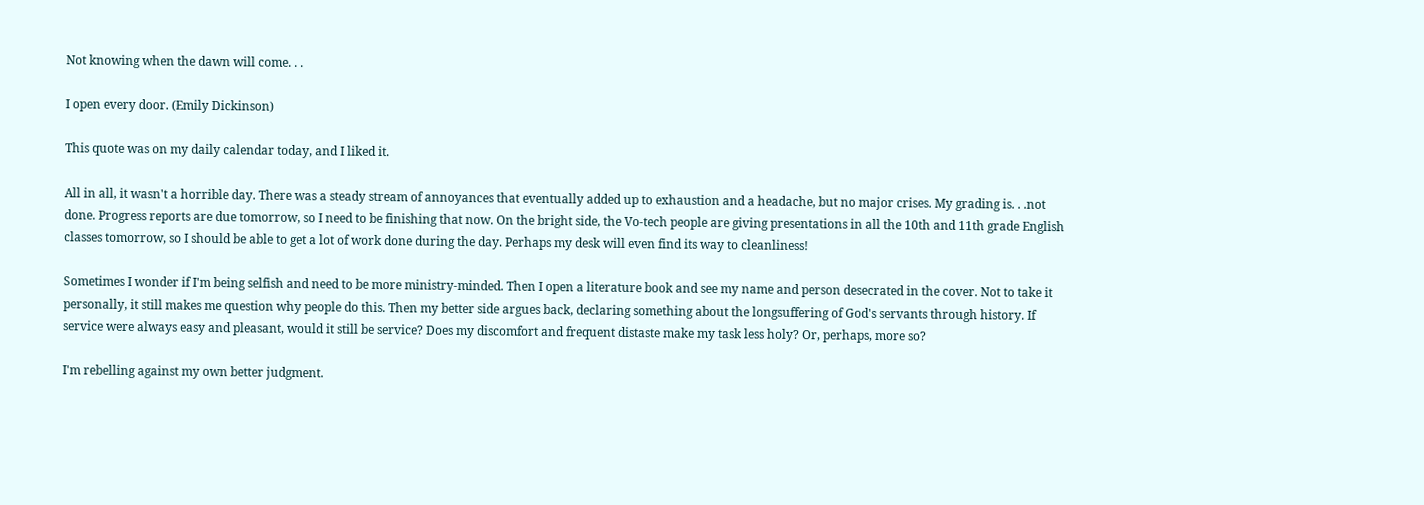Not knowing when the dawn will come. . .

I open every door. (Emily Dickinson)

This quote was on my daily calendar today, and I liked it.

All in all, it wasn't a horrible day. There was a steady stream of annoyances that eventually added up to exhaustion and a headache, but no major crises. My grading is. . .not done. Progress reports are due tomorrow, so I need to be finishing that now. On the bright side, the Vo-tech people are giving presentations in all the 10th and 11th grade English classes tomorrow, so I should be able to get a lot of work done during the day. Perhaps my desk will even find its way to cleanliness!

Sometimes I wonder if I'm being selfish and need to be more ministry-minded. Then I open a literature book and see my name and person desecrated in the cover. Not to take it personally, it still makes me question why people do this. Then my better side argues back, declaring something about the longsuffering of God's servants through history. If service were always easy and pleasant, would it still be service? Does my discomfort and frequent distaste make my task less holy? Or, perhaps, more so?

I'm rebelling against my own better judgment.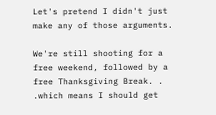Let's pretend I didn't just make any of those arguments.

We're still shooting for a free weekend, followed by a free Thanksgiving Break. . .which means I should get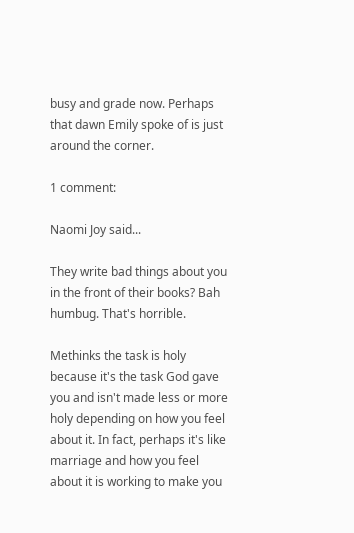busy and grade now. Perhaps that dawn Emily spoke of is just around the corner.

1 comment:

Naomi Joy said...

They write bad things about you in the front of their books? Bah humbug. That's horrible.

Methinks the task is holy because it's the task God gave you and isn't made less or more holy depending on how you feel about it. In fact, perhaps it's like marriage and how you feel about it is working to make you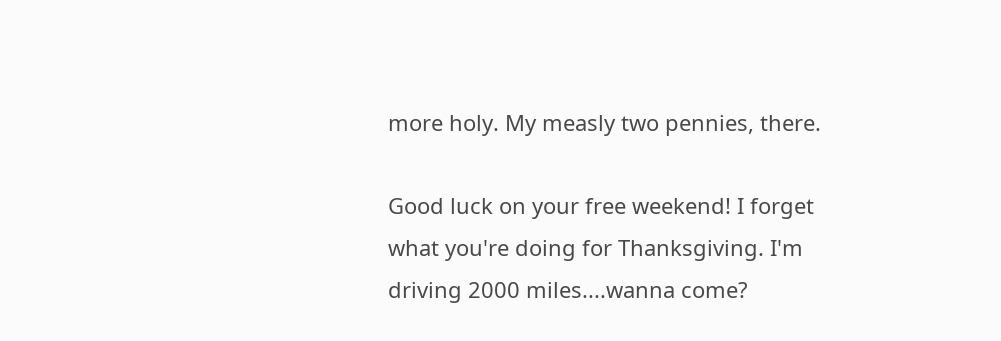more holy. My measly two pennies, there.

Good luck on your free weekend! I forget what you're doing for Thanksgiving. I'm driving 2000 miles....wanna come?